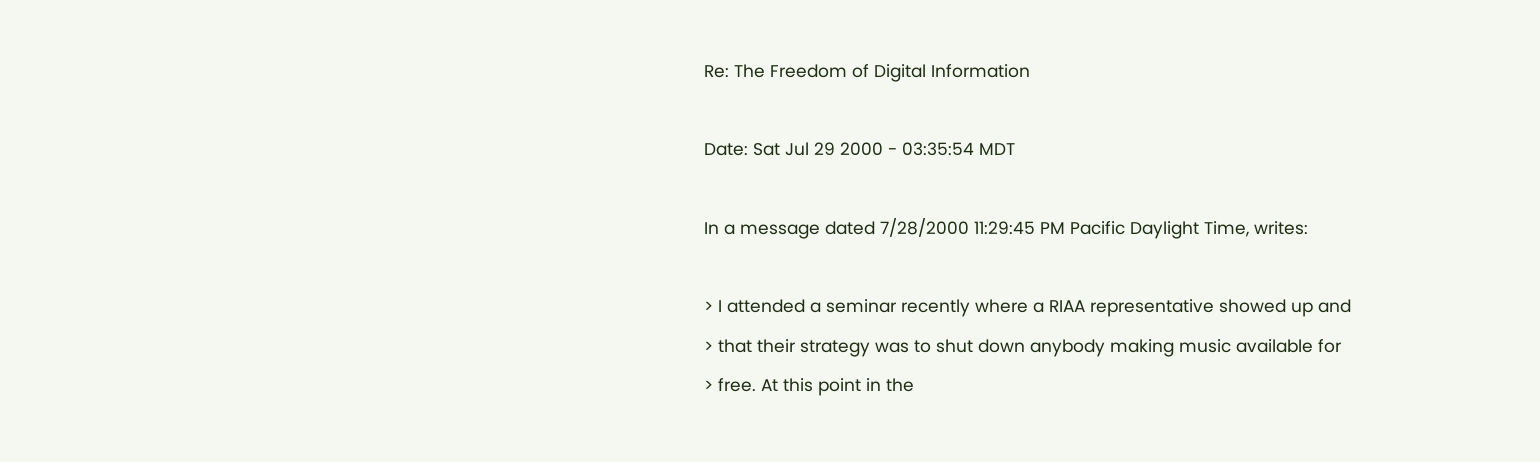Re: The Freedom of Digital Information

Date: Sat Jul 29 2000 - 03:35:54 MDT

In a message dated 7/28/2000 11:29:45 PM Pacific Daylight Time, writes:

> I attended a seminar recently where a RIAA representative showed up and
> that their strategy was to shut down anybody making music available for
> free. At this point in the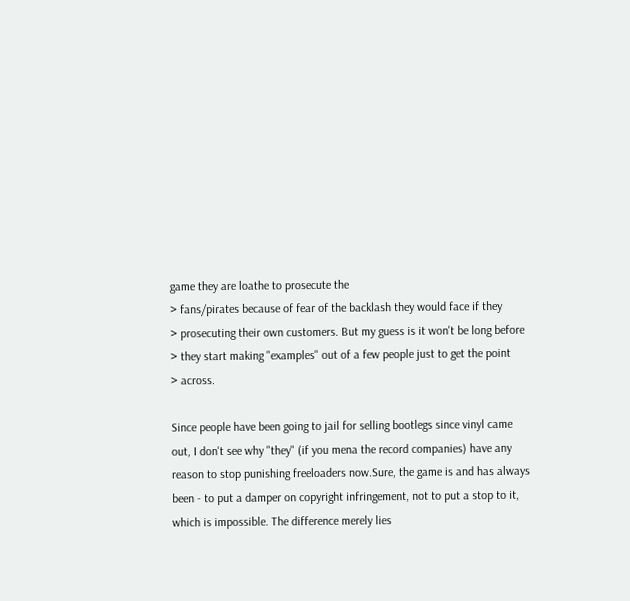game they are loathe to prosecute the
> fans/pirates because of fear of the backlash they would face if they
> prosecuting their own customers. But my guess is it won't be long before
> they start making "examples" out of a few people just to get the point
> across.

Since people have been going to jail for selling bootlegs since vinyl came
out, I don't see why "they" (if you mena the record companies) have any
reason to stop punishing freeloaders now.Sure, the game is and has always
been - to put a damper on copyright infringement, not to put a stop to it,
which is impossible. The difference merely lies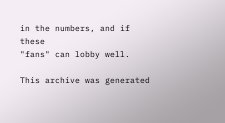in the numbers, and if these
"fans" can lobby well.

This archive was generated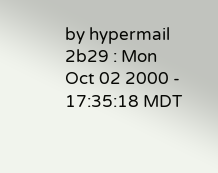by hypermail 2b29 : Mon Oct 02 2000 - 17:35:18 MDT